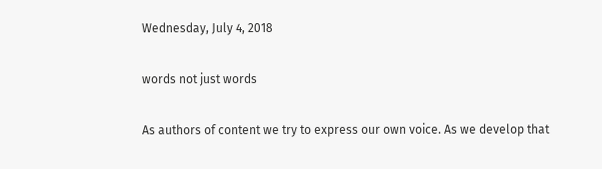Wednesday, July 4, 2018

words not just words

As authors of content we try to express our own voice. As we develop that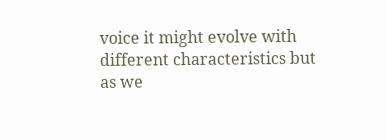voice it might evolve with different characteristics but as we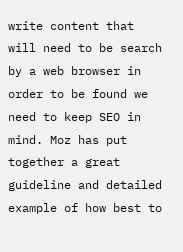write content that will need to be search by a web browser in order to be found we need to keep SEO in mind. Moz has put together a great guideline and detailed example of how best to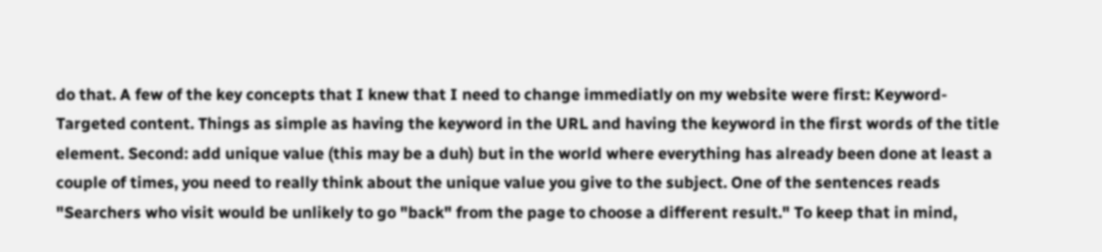do that. A few of the key concepts that I knew that I need to change immediatly on my website were first: Keyword- Targeted content. Things as simple as having the keyword in the URL and having the keyword in the first words of the title element. Second: add unique value (this may be a duh) but in the world where everything has already been done at least a couple of times, you need to really think about the unique value you give to the subject. One of the sentences reads "Searchers who visit would be unlikely to go "back" from the page to choose a different result." To keep that in mind,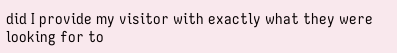did I provide my visitor with exactly what they were looking for to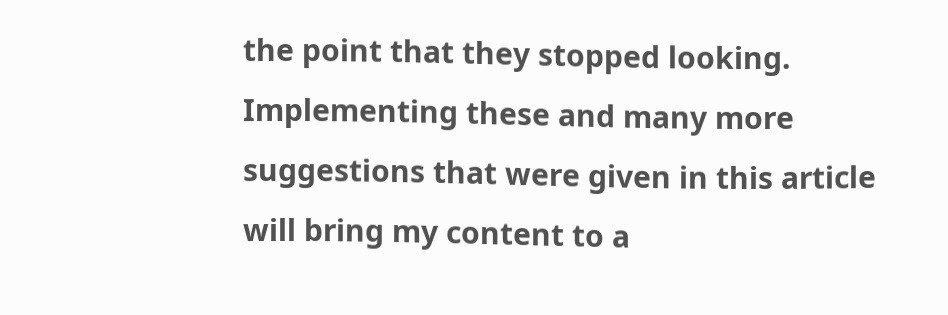the point that they stopped looking. Implementing these and many more suggestions that were given in this article will bring my content to a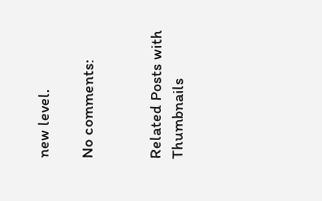new level.

No comments:


Related Posts with Thumbnails